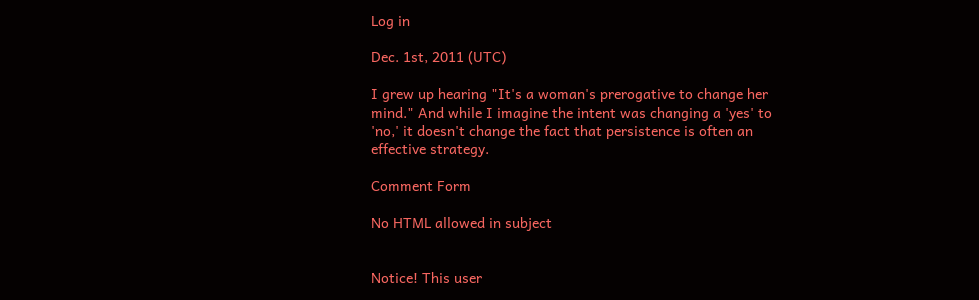Log in

Dec. 1st, 2011 (UTC)

I grew up hearing "It's a woman's prerogative to change her mind." And while I imagine the intent was changing a 'yes' to 'no,' it doesn't change the fact that persistence is often an effective strategy.

Comment Form

No HTML allowed in subject


Notice! This user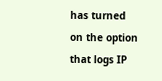has turned on the option that logs IP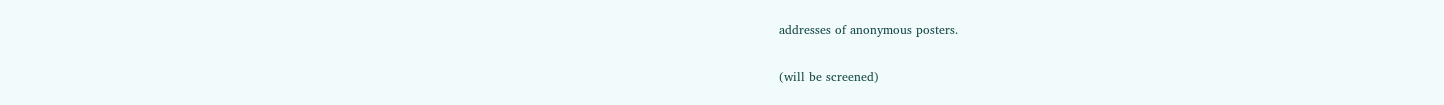addresses of anonymous posters.

(will be screened)